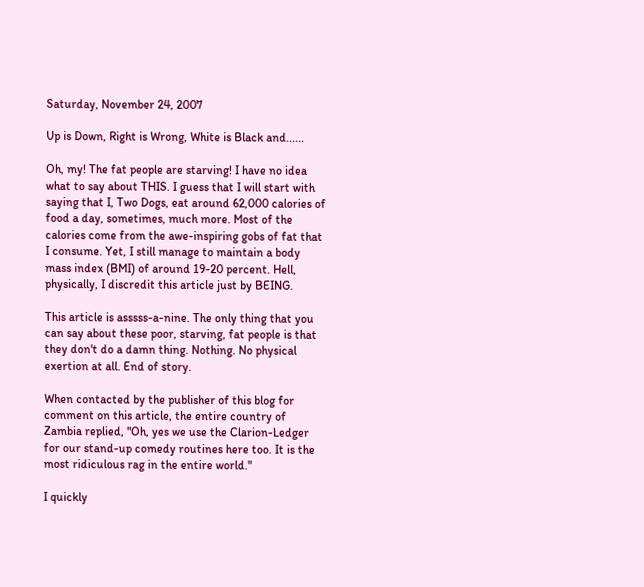Saturday, November 24, 2007

Up is Down, Right is Wrong, White is Black and......

Oh, my! The fat people are starving! I have no idea what to say about THIS. I guess that I will start with saying that I, Two Dogs, eat around 62,000 calories of food a day, sometimes, much more. Most of the calories come from the awe-inspiring gobs of fat that I consume. Yet, I still manage to maintain a body mass index (BMI) of around 19-20 percent. Hell, physically, I discredit this article just by BEING.

This article is asssss-a-nine. The only thing that you can say about these poor, starving, fat people is that they don't do a damn thing. Nothing. No physical exertion at all. End of story.

When contacted by the publisher of this blog for comment on this article, the entire country of Zambia replied, "Oh, yes we use the Clarion-Ledger for our stand-up comedy routines here too. It is the most ridiculous rag in the entire world."

I quickly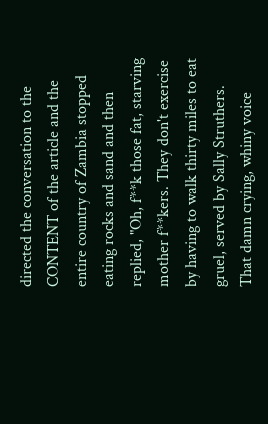directed the conversation to the CONTENT of the article and the entire country of Zambia stopped eating rocks and sand and then replied, "Oh, f**k those fat, starving mother f**kers. They don't exercise by having to walk thirty miles to eat gruel, served by Sally Struthers. That damn crying, whiny voice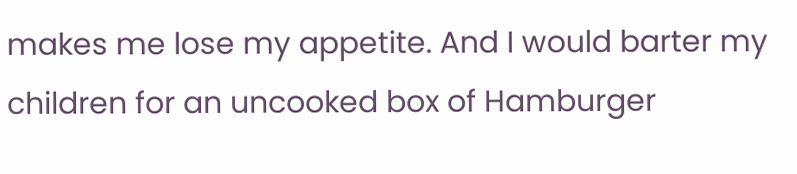makes me lose my appetite. And I would barter my children for an uncooked box of Hamburger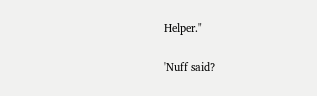Helper."

'Nuff said?